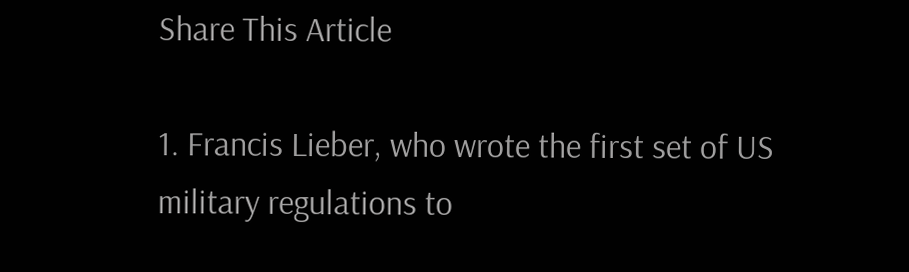Share This Article

1. Francis Lieber, who wrote the first set of US military regulations to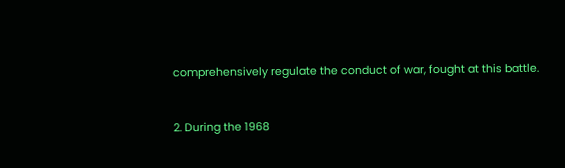comprehensively regulate the conduct of war, fought at this battle.


2. During the 1968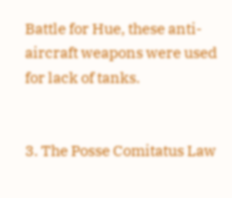Battle for Hue, these anti-aircraft weapons were used for lack of tanks.


3. The Posse Comitatus Law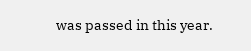was passed in this year.